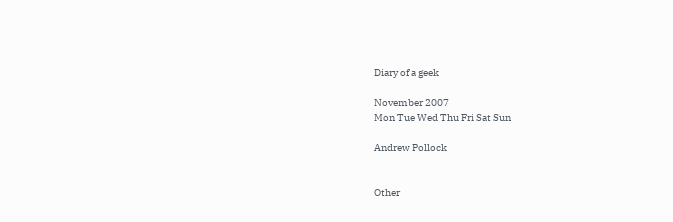Diary of a geek

November 2007
Mon Tue Wed Thu Fri Sat Sun

Andrew Pollock


Other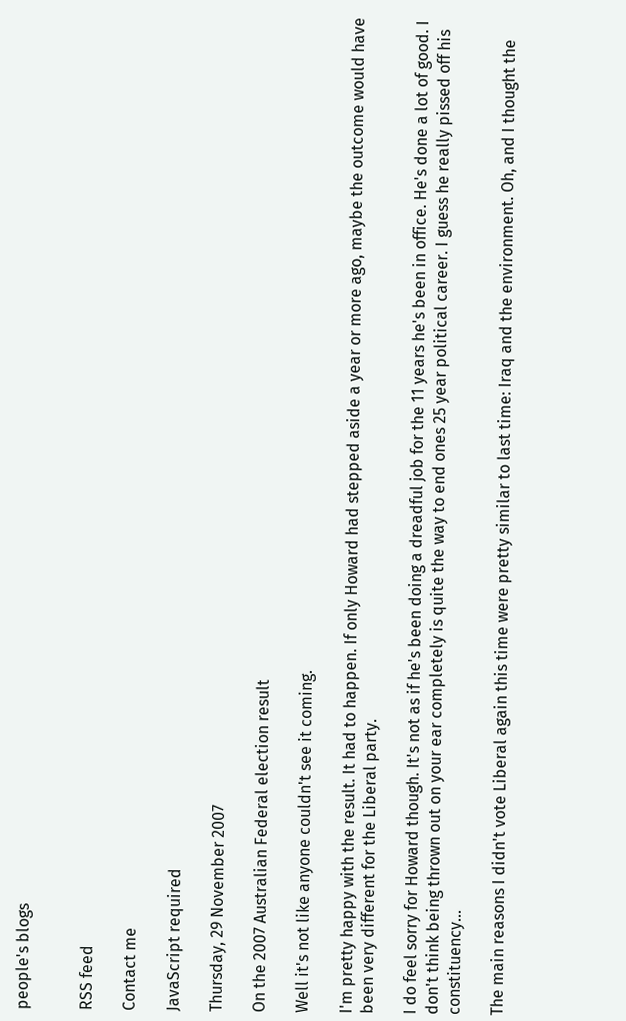people's blogs


RSS feed

Contact me

JavaScript required

Thursday, 29 November 2007

On the 2007 Australian Federal election result

Well it's not like anyone couldn't see it coming.

I'm pretty happy with the result. It had to happen. If only Howard had stepped aside a year or more ago, maybe the outcome would have been very different for the Liberal party.

I do feel sorry for Howard though. It's not as if he's been doing a dreadful job for the 11 years he's been in office. He's done a lot of good. I don't think being thrown out on your ear completely is quite the way to end ones 25 year political career. I guess he really pissed off his constituency...

The main reasons I didn't vote Liberal again this time were pretty similar to last time: Iraq and the environment. Oh, and I thought the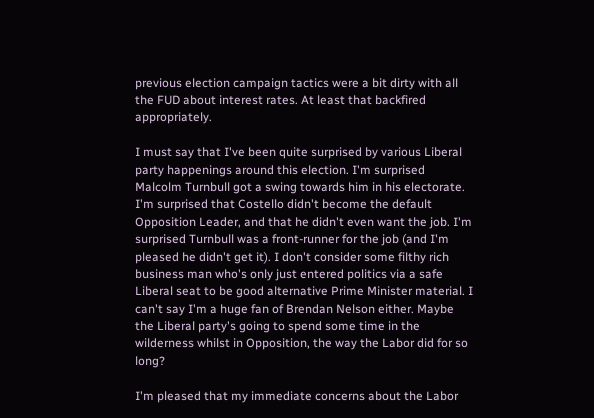previous election campaign tactics were a bit dirty with all the FUD about interest rates. At least that backfired appropriately.

I must say that I've been quite surprised by various Liberal party happenings around this election. I'm surprised Malcolm Turnbull got a swing towards him in his electorate. I'm surprised that Costello didn't become the default Opposition Leader, and that he didn't even want the job. I'm surprised Turnbull was a front-runner for the job (and I'm pleased he didn't get it). I don't consider some filthy rich business man who's only just entered politics via a safe Liberal seat to be good alternative Prime Minister material. I can't say I'm a huge fan of Brendan Nelson either. Maybe the Liberal party's going to spend some time in the wilderness whilst in Opposition, the way the Labor did for so long?

I'm pleased that my immediate concerns about the Labor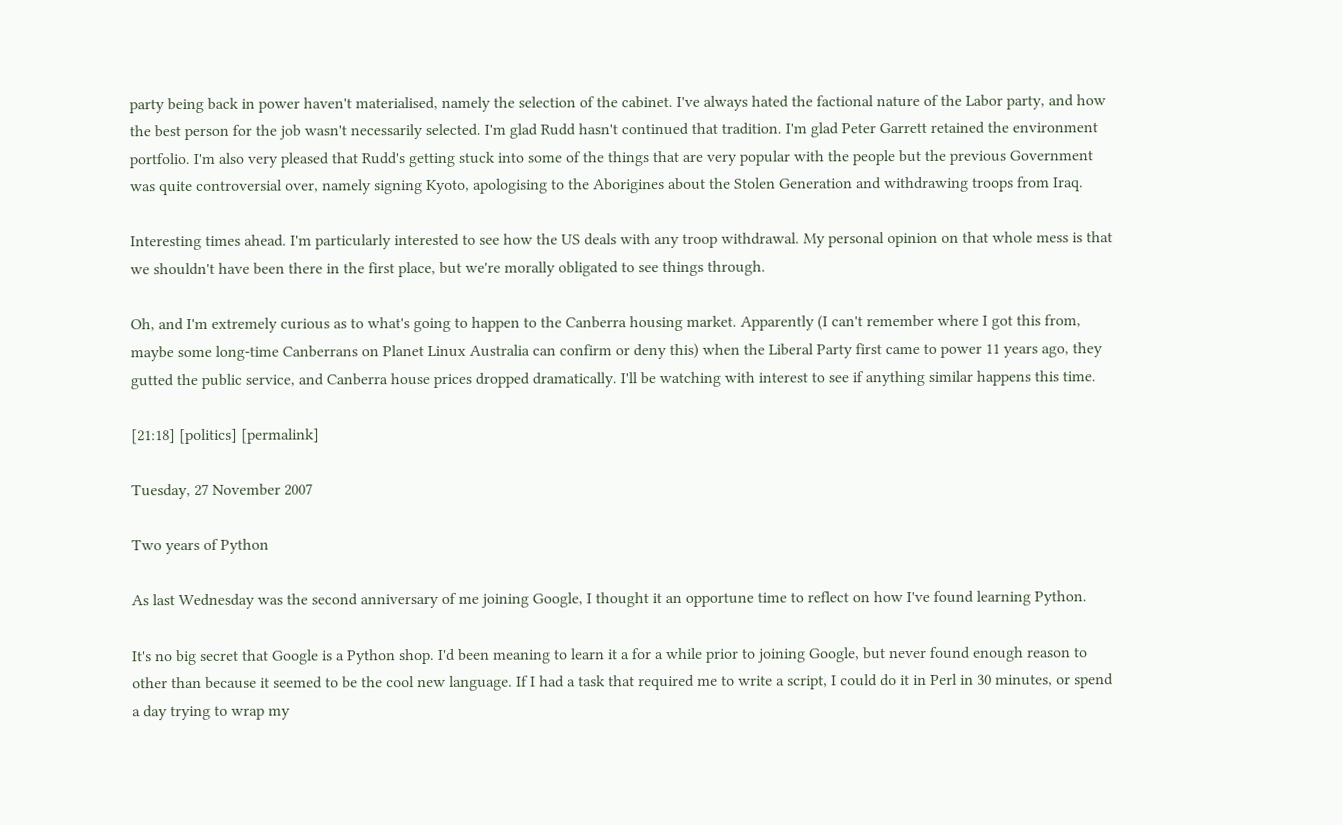party being back in power haven't materialised, namely the selection of the cabinet. I've always hated the factional nature of the Labor party, and how the best person for the job wasn't necessarily selected. I'm glad Rudd hasn't continued that tradition. I'm glad Peter Garrett retained the environment portfolio. I'm also very pleased that Rudd's getting stuck into some of the things that are very popular with the people but the previous Government was quite controversial over, namely signing Kyoto, apologising to the Aborigines about the Stolen Generation and withdrawing troops from Iraq.

Interesting times ahead. I'm particularly interested to see how the US deals with any troop withdrawal. My personal opinion on that whole mess is that we shouldn't have been there in the first place, but we're morally obligated to see things through.

Oh, and I'm extremely curious as to what's going to happen to the Canberra housing market. Apparently (I can't remember where I got this from, maybe some long-time Canberrans on Planet Linux Australia can confirm or deny this) when the Liberal Party first came to power 11 years ago, they gutted the public service, and Canberra house prices dropped dramatically. I'll be watching with interest to see if anything similar happens this time.

[21:18] [politics] [permalink]

Tuesday, 27 November 2007

Two years of Python

As last Wednesday was the second anniversary of me joining Google, I thought it an opportune time to reflect on how I've found learning Python.

It's no big secret that Google is a Python shop. I'd been meaning to learn it a for a while prior to joining Google, but never found enough reason to other than because it seemed to be the cool new language. If I had a task that required me to write a script, I could do it in Perl in 30 minutes, or spend a day trying to wrap my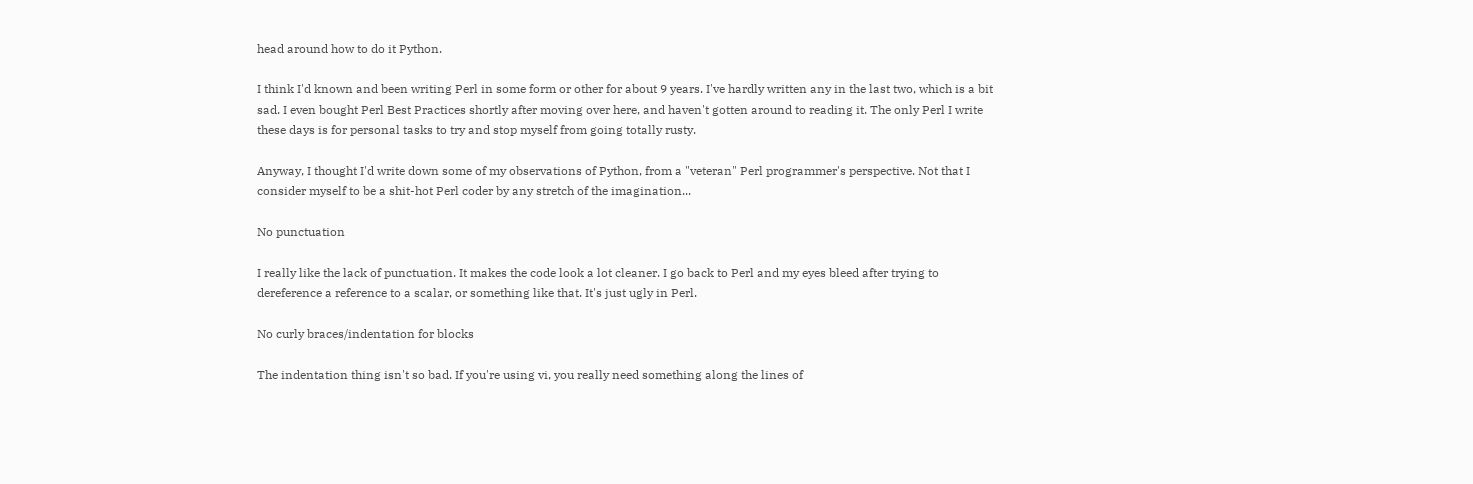head around how to do it Python.

I think I'd known and been writing Perl in some form or other for about 9 years. I've hardly written any in the last two, which is a bit sad. I even bought Perl Best Practices shortly after moving over here, and haven't gotten around to reading it. The only Perl I write these days is for personal tasks to try and stop myself from going totally rusty.

Anyway, I thought I'd write down some of my observations of Python, from a "veteran" Perl programmer's perspective. Not that I consider myself to be a shit-hot Perl coder by any stretch of the imagination...

No punctuation

I really like the lack of punctuation. It makes the code look a lot cleaner. I go back to Perl and my eyes bleed after trying to dereference a reference to a scalar, or something like that. It's just ugly in Perl.

No curly braces/indentation for blocks

The indentation thing isn't so bad. If you're using vi, you really need something along the lines of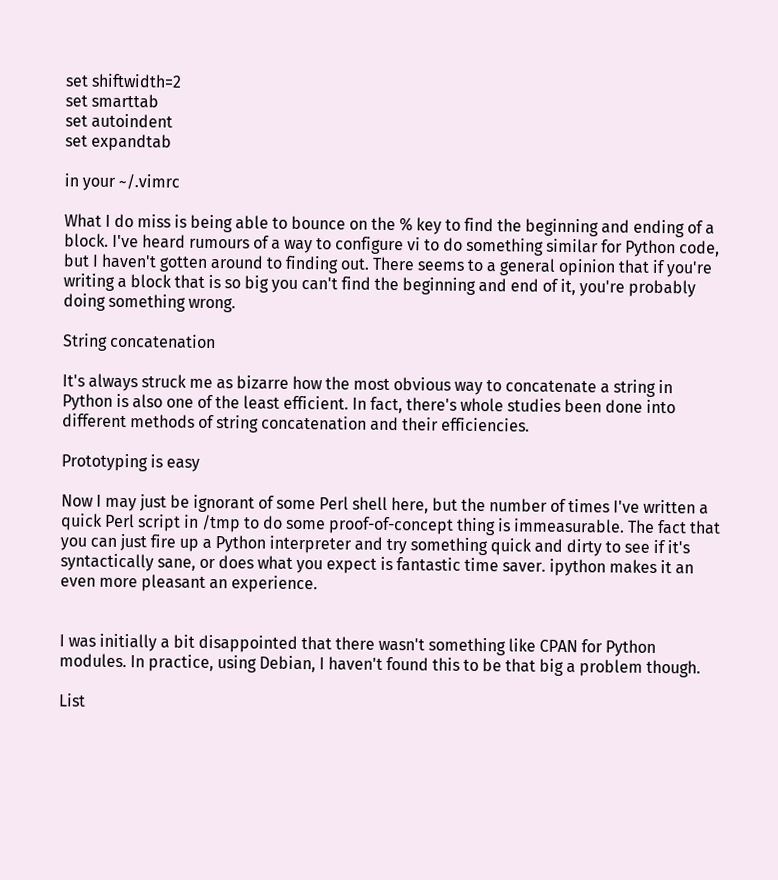set shiftwidth=2
set smarttab
set autoindent
set expandtab

in your ~/.vimrc

What I do miss is being able to bounce on the % key to find the beginning and ending of a block. I've heard rumours of a way to configure vi to do something similar for Python code, but I haven't gotten around to finding out. There seems to a general opinion that if you're writing a block that is so big you can't find the beginning and end of it, you're probably doing something wrong.

String concatenation

It's always struck me as bizarre how the most obvious way to concatenate a string in Python is also one of the least efficient. In fact, there's whole studies been done into different methods of string concatenation and their efficiencies.

Prototyping is easy

Now I may just be ignorant of some Perl shell here, but the number of times I've written a quick Perl script in /tmp to do some proof-of-concept thing is immeasurable. The fact that you can just fire up a Python interpreter and try something quick and dirty to see if it's syntactically sane, or does what you expect is fantastic time saver. ipython makes it an even more pleasant an experience.


I was initially a bit disappointed that there wasn't something like CPAN for Python modules. In practice, using Debian, I haven't found this to be that big a problem though.

List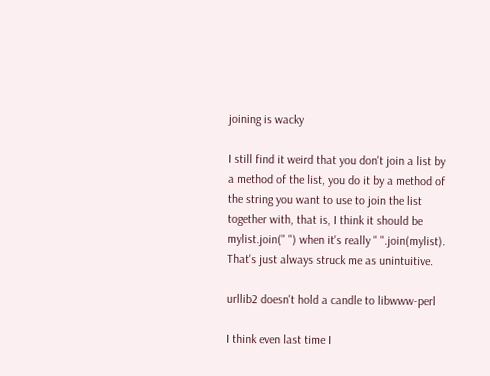joining is wacky

I still find it weird that you don't join a list by a method of the list, you do it by a method of the string you want to use to join the list together with, that is, I think it should be mylist.join(" ") when it's really " ".join(mylist). That's just always struck me as unintuitive.

urllib2 doesn't hold a candle to libwww-perl

I think even last time I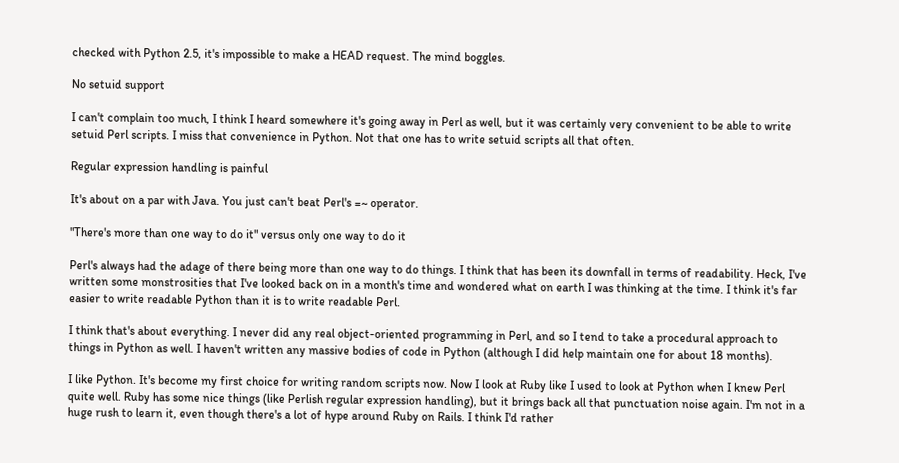checked with Python 2.5, it's impossible to make a HEAD request. The mind boggles.

No setuid support

I can't complain too much, I think I heard somewhere it's going away in Perl as well, but it was certainly very convenient to be able to write setuid Perl scripts. I miss that convenience in Python. Not that one has to write setuid scripts all that often.

Regular expression handling is painful

It's about on a par with Java. You just can't beat Perl's =~ operator.

"There's more than one way to do it" versus only one way to do it

Perl's always had the adage of there being more than one way to do things. I think that has been its downfall in terms of readability. Heck, I've written some monstrosities that I've looked back on in a month's time and wondered what on earth I was thinking at the time. I think it's far easier to write readable Python than it is to write readable Perl.

I think that's about everything. I never did any real object-oriented programming in Perl, and so I tend to take a procedural approach to things in Python as well. I haven't written any massive bodies of code in Python (although I did help maintain one for about 18 months).

I like Python. It's become my first choice for writing random scripts now. Now I look at Ruby like I used to look at Python when I knew Perl quite well. Ruby has some nice things (like Perlish regular expression handling), but it brings back all that punctuation noise again. I'm not in a huge rush to learn it, even though there's a lot of hype around Ruby on Rails. I think I'd rather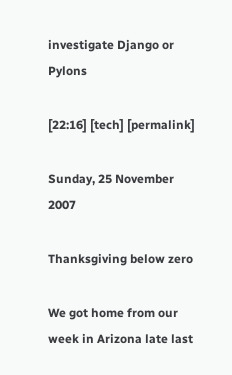investigate Django or Pylons

[22:16] [tech] [permalink]

Sunday, 25 November 2007

Thanksgiving below zero

We got home from our week in Arizona late last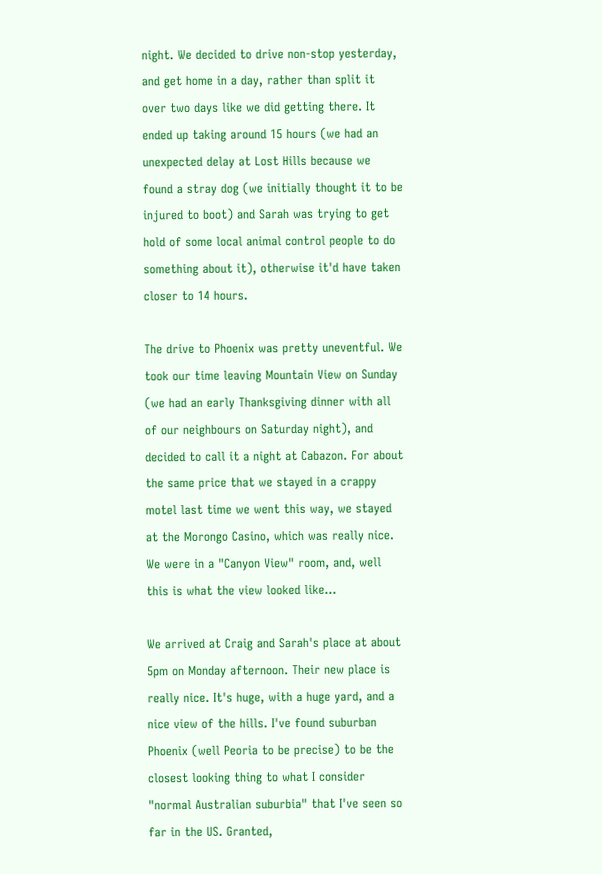night. We decided to drive non-stop yesterday, and get home in a day, rather than split it over two days like we did getting there. It ended up taking around 15 hours (we had an unexpected delay at Lost Hills because we found a stray dog (we initially thought it to be injured to boot) and Sarah was trying to get hold of some local animal control people to do something about it), otherwise it'd have taken closer to 14 hours.

The drive to Phoenix was pretty uneventful. We took our time leaving Mountain View on Sunday (we had an early Thanksgiving dinner with all of our neighbours on Saturday night), and decided to call it a night at Cabazon. For about the same price that we stayed in a crappy motel last time we went this way, we stayed at the Morongo Casino, which was really nice. We were in a "Canyon View" room, and, well this is what the view looked like...

We arrived at Craig and Sarah's place at about 5pm on Monday afternoon. Their new place is really nice. It's huge, with a huge yard, and a nice view of the hills. I've found suburban Phoenix (well Peoria to be precise) to be the closest looking thing to what I consider "normal Australian suburbia" that I've seen so far in the US. Granted,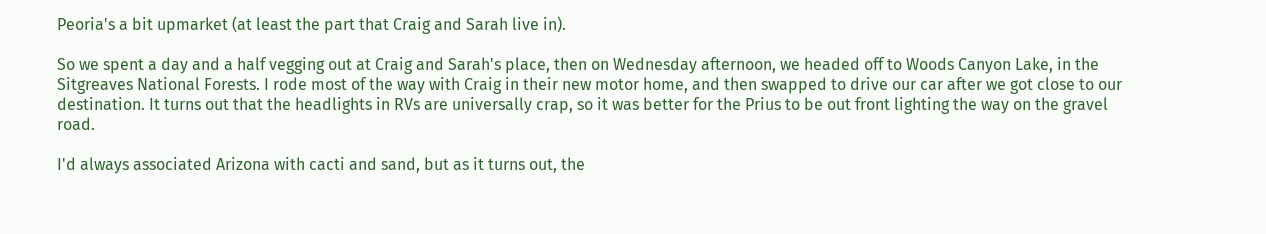Peoria's a bit upmarket (at least the part that Craig and Sarah live in).

So we spent a day and a half vegging out at Craig and Sarah's place, then on Wednesday afternoon, we headed off to Woods Canyon Lake, in the Sitgreaves National Forests. I rode most of the way with Craig in their new motor home, and then swapped to drive our car after we got close to our destination. It turns out that the headlights in RVs are universally crap, so it was better for the Prius to be out front lighting the way on the gravel road.

I'd always associated Arizona with cacti and sand, but as it turns out, the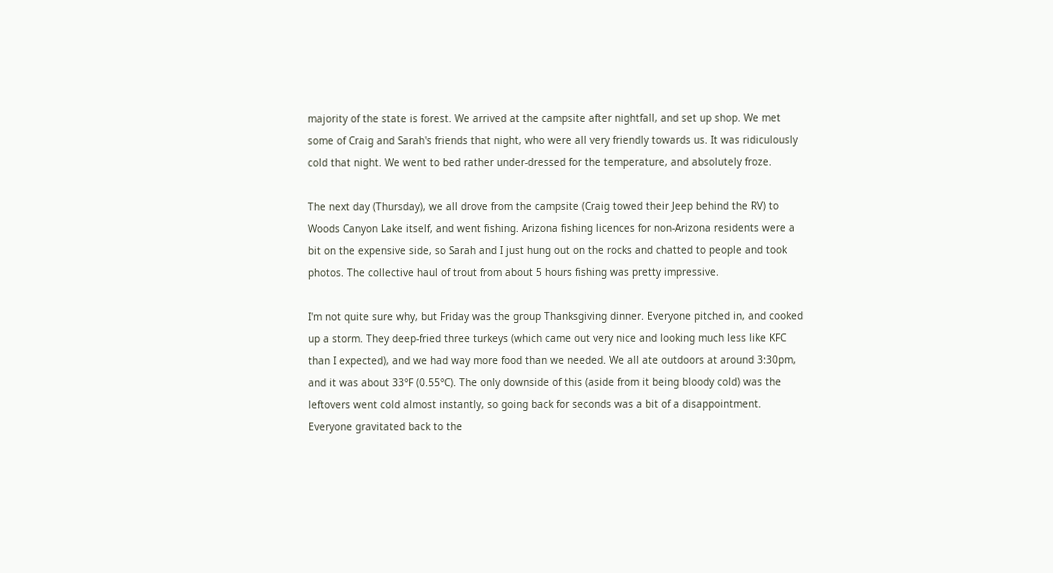majority of the state is forest. We arrived at the campsite after nightfall, and set up shop. We met some of Craig and Sarah's friends that night, who were all very friendly towards us. It was ridiculously cold that night. We went to bed rather under-dressed for the temperature, and absolutely froze.

The next day (Thursday), we all drove from the campsite (Craig towed their Jeep behind the RV) to Woods Canyon Lake itself, and went fishing. Arizona fishing licences for non-Arizona residents were a bit on the expensive side, so Sarah and I just hung out on the rocks and chatted to people and took photos. The collective haul of trout from about 5 hours fishing was pretty impressive.

I'm not quite sure why, but Friday was the group Thanksgiving dinner. Everyone pitched in, and cooked up a storm. They deep-fried three turkeys (which came out very nice and looking much less like KFC than I expected), and we had way more food than we needed. We all ate outdoors at around 3:30pm, and it was about 33°F (0.55°C). The only downside of this (aside from it being bloody cold) was the leftovers went cold almost instantly, so going back for seconds was a bit of a disappointment. Everyone gravitated back to the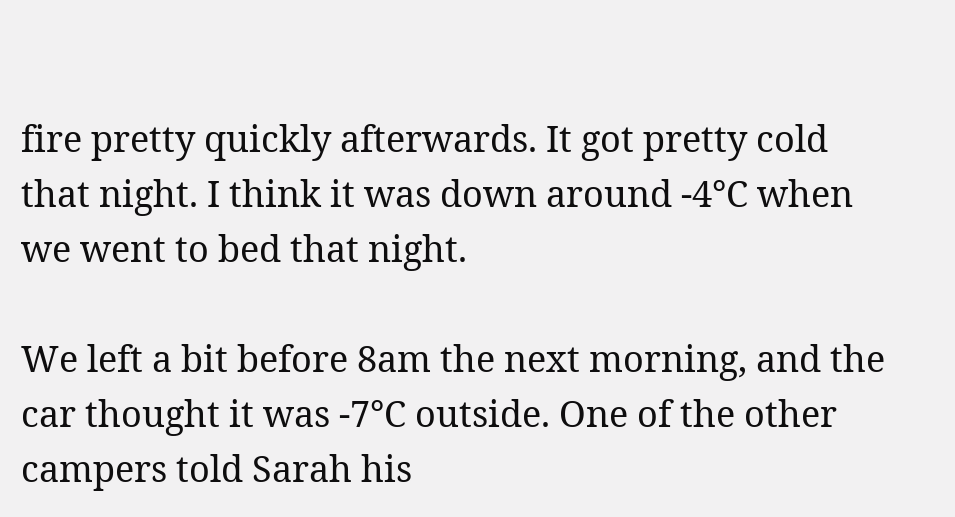fire pretty quickly afterwards. It got pretty cold that night. I think it was down around -4°C when we went to bed that night.

We left a bit before 8am the next morning, and the car thought it was -7°C outside. One of the other campers told Sarah his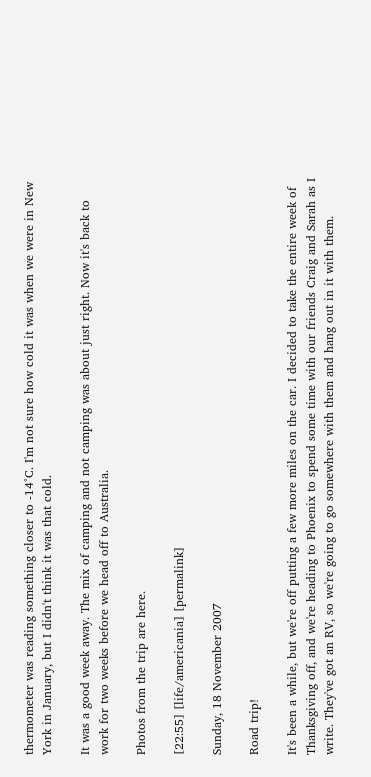thermometer was reading something closer to -14°C. I'm not sure how cold it was when we were in New York in January, but I didn't think it was that cold.

It was a good week away. The mix of camping and not camping was about just right. Now it's back to work for two weeks before we head off to Australia.

Photos from the trip are here.

[22:55] [life/americania] [permalink]

Sunday, 18 November 2007

Road trip!

It's been a while, but we're off putting a few more miles on the car. I decided to take the entire week of Thanksgiving off, and we're heading to Phoenix to spend some time with our friends Craig and Sarah as I write. They've got an RV, so we're going to go somewhere with them and hang out in it with them.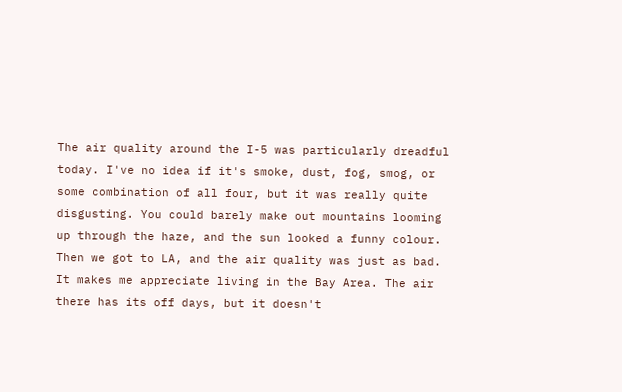The air quality around the I-5 was particularly dreadful today. I've no idea if it's smoke, dust, fog, smog, or some combination of all four, but it was really quite disgusting. You could barely make out mountains looming up through the haze, and the sun looked a funny colour. Then we got to LA, and the air quality was just as bad. It makes me appreciate living in the Bay Area. The air there has its off days, but it doesn't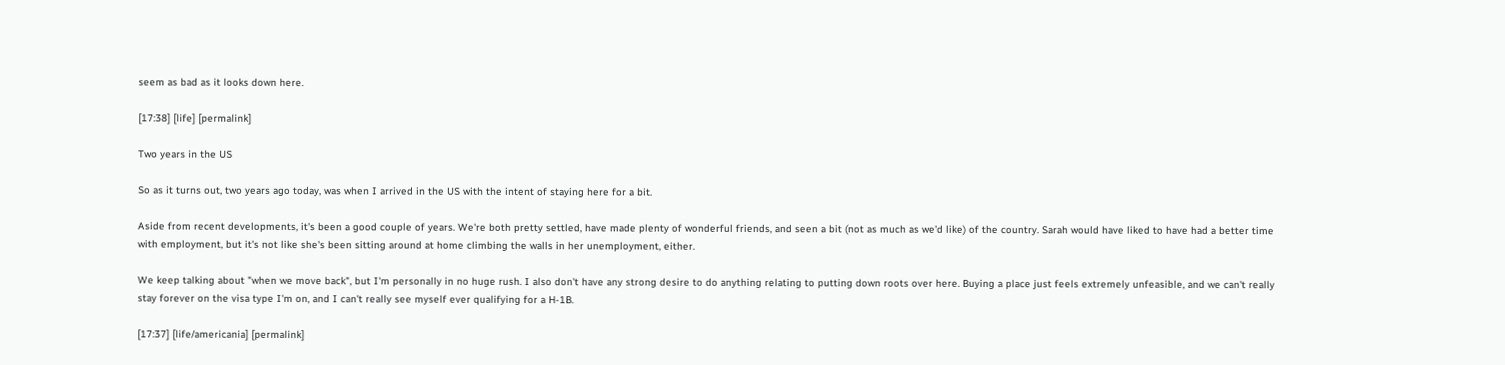seem as bad as it looks down here.

[17:38] [life] [permalink]

Two years in the US

So as it turns out, two years ago today, was when I arrived in the US with the intent of staying here for a bit.

Aside from recent developments, it's been a good couple of years. We're both pretty settled, have made plenty of wonderful friends, and seen a bit (not as much as we'd like) of the country. Sarah would have liked to have had a better time with employment, but it's not like she's been sitting around at home climbing the walls in her unemployment, either.

We keep talking about "when we move back", but I'm personally in no huge rush. I also don't have any strong desire to do anything relating to putting down roots over here. Buying a place just feels extremely unfeasible, and we can't really stay forever on the visa type I'm on, and I can't really see myself ever qualifying for a H-1B.

[17:37] [life/americania] [permalink]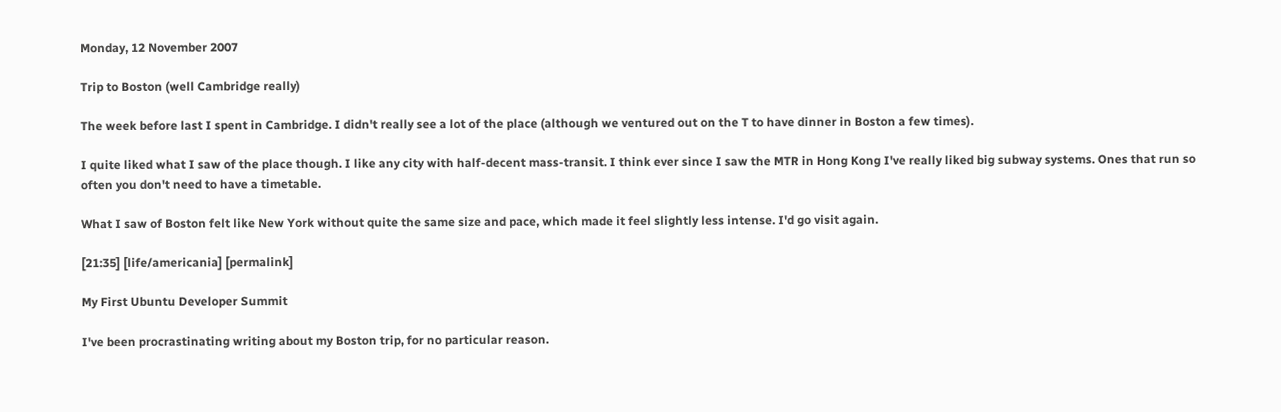Monday, 12 November 2007

Trip to Boston (well Cambridge really)

The week before last I spent in Cambridge. I didn't really see a lot of the place (although we ventured out on the T to have dinner in Boston a few times).

I quite liked what I saw of the place though. I like any city with half-decent mass-transit. I think ever since I saw the MTR in Hong Kong I've really liked big subway systems. Ones that run so often you don't need to have a timetable.

What I saw of Boston felt like New York without quite the same size and pace, which made it feel slightly less intense. I'd go visit again.

[21:35] [life/americania] [permalink]

My First Ubuntu Developer Summit

I've been procrastinating writing about my Boston trip, for no particular reason.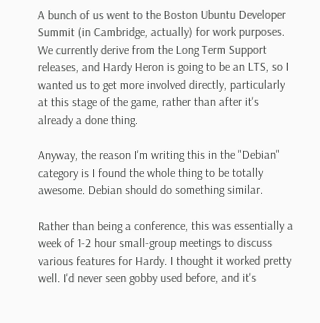A bunch of us went to the Boston Ubuntu Developer Summit (in Cambridge, actually) for work purposes. We currently derive from the Long Term Support releases, and Hardy Heron is going to be an LTS, so I wanted us to get more involved directly, particularly at this stage of the game, rather than after it's already a done thing.

Anyway, the reason I'm writing this in the "Debian" category is I found the whole thing to be totally awesome. Debian should do something similar.

Rather than being a conference, this was essentially a week of 1-2 hour small-group meetings to discuss various features for Hardy. I thought it worked pretty well. I'd never seen gobby used before, and it's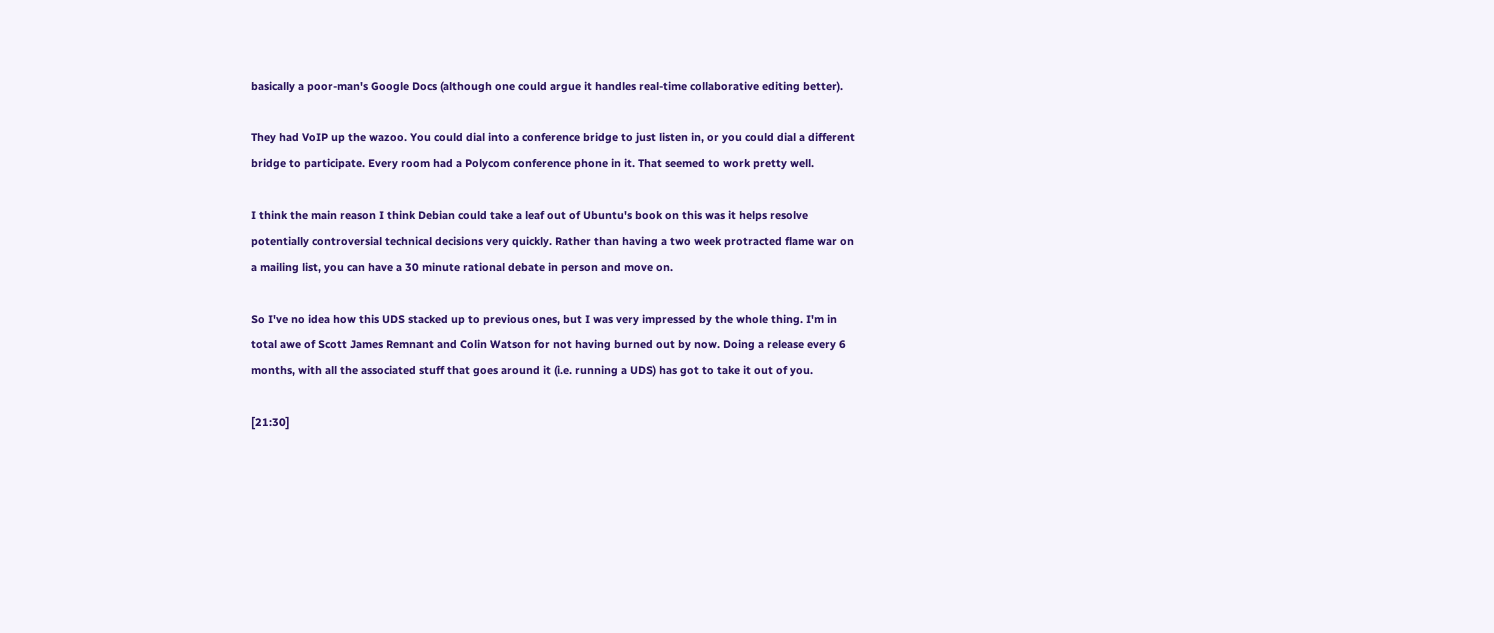basically a poor-man's Google Docs (although one could argue it handles real-time collaborative editing better).

They had VoIP up the wazoo. You could dial into a conference bridge to just listen in, or you could dial a different bridge to participate. Every room had a Polycom conference phone in it. That seemed to work pretty well.

I think the main reason I think Debian could take a leaf out of Ubuntu's book on this was it helps resolve potentially controversial technical decisions very quickly. Rather than having a two week protracted flame war on a mailing list, you can have a 30 minute rational debate in person and move on.

So I've no idea how this UDS stacked up to previous ones, but I was very impressed by the whole thing. I'm in total awe of Scott James Remnant and Colin Watson for not having burned out by now. Doing a release every 6 months, with all the associated stuff that goes around it (i.e. running a UDS) has got to take it out of you.

[21:30]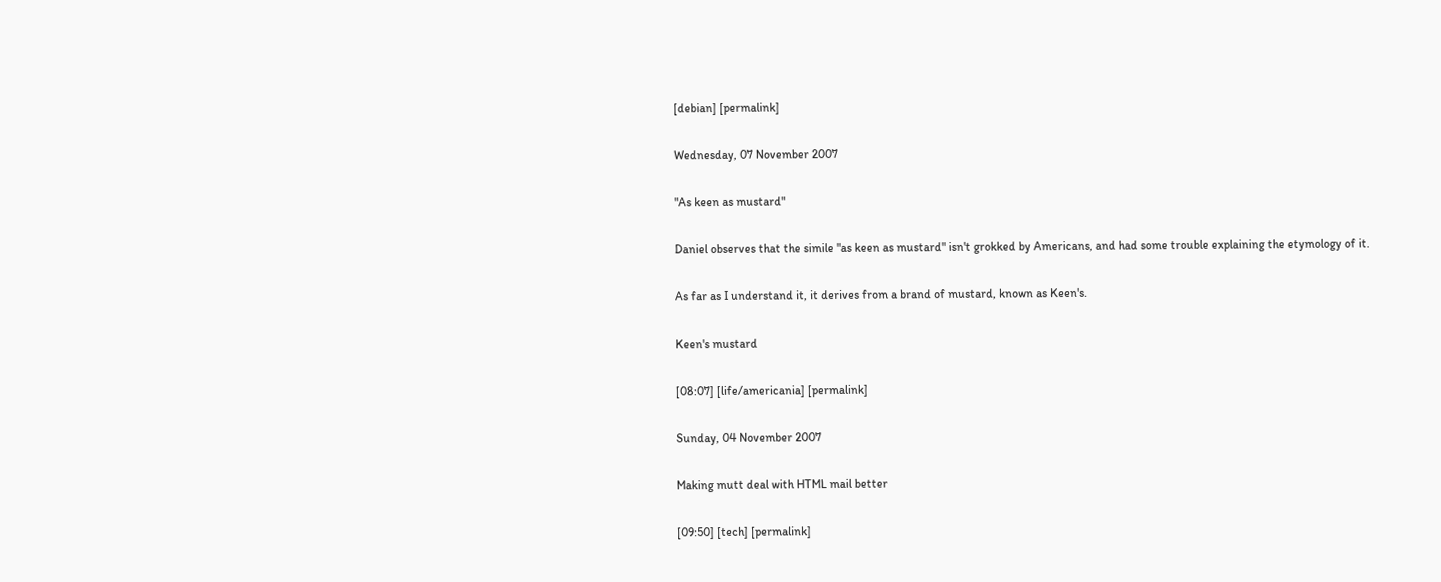[debian] [permalink]

Wednesday, 07 November 2007

"As keen as mustard"

Daniel observes that the simile "as keen as mustard" isn't grokked by Americans, and had some trouble explaining the etymology of it.

As far as I understand it, it derives from a brand of mustard, known as Keen's.

Keen's mustard

[08:07] [life/americania] [permalink]

Sunday, 04 November 2007

Making mutt deal with HTML mail better

[09:50] [tech] [permalink]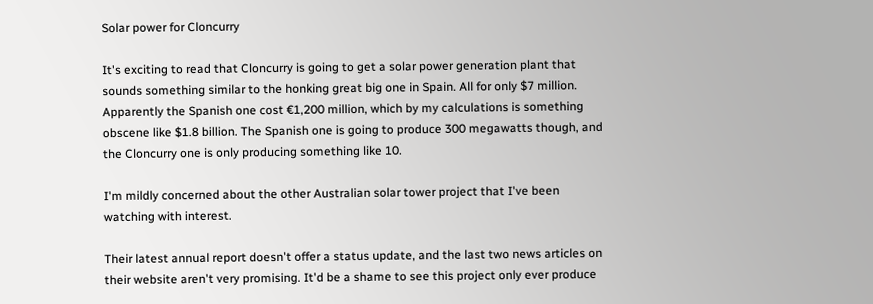Solar power for Cloncurry

It's exciting to read that Cloncurry is going to get a solar power generation plant that sounds something similar to the honking great big one in Spain. All for only $7 million. Apparently the Spanish one cost €1,200 million, which by my calculations is something obscene like $1.8 billion. The Spanish one is going to produce 300 megawatts though, and the Cloncurry one is only producing something like 10.

I'm mildly concerned about the other Australian solar tower project that I've been watching with interest.

Their latest annual report doesn't offer a status update, and the last two news articles on their website aren't very promising. It'd be a shame to see this project only ever produce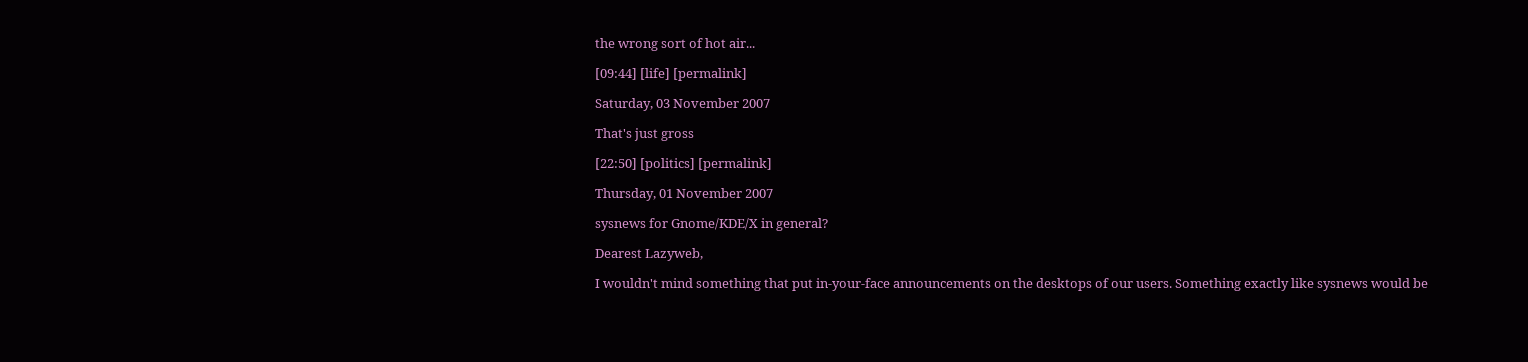the wrong sort of hot air...

[09:44] [life] [permalink]

Saturday, 03 November 2007

That's just gross

[22:50] [politics] [permalink]

Thursday, 01 November 2007

sysnews for Gnome/KDE/X in general?

Dearest Lazyweb,

I wouldn't mind something that put in-your-face announcements on the desktops of our users. Something exactly like sysnews would be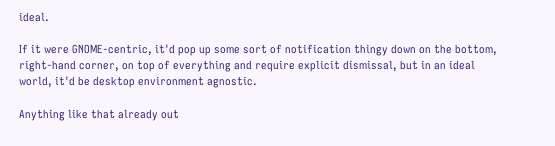ideal.

If it were GNOME-centric, it'd pop up some sort of notification thingy down on the bottom, right-hand corner, on top of everything and require explicit dismissal, but in an ideal world, it'd be desktop environment agnostic.

Anything like that already out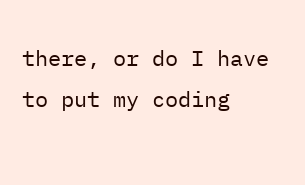there, or do I have to put my coding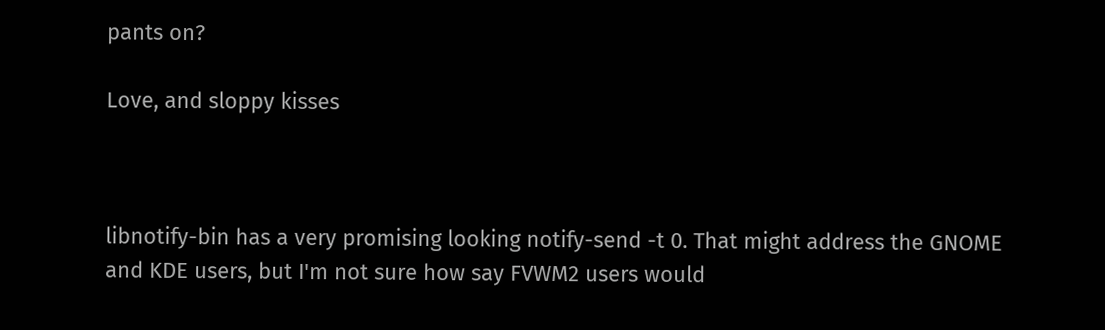pants on?

Love, and sloppy kisses



libnotify-bin has a very promising looking notify-send -t 0. That might address the GNOME and KDE users, but I'm not sure how say FVWM2 users would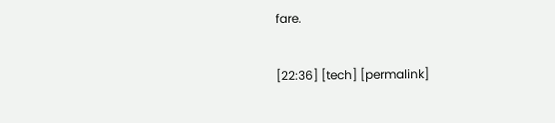fare.

[22:36] [tech] [permalink]